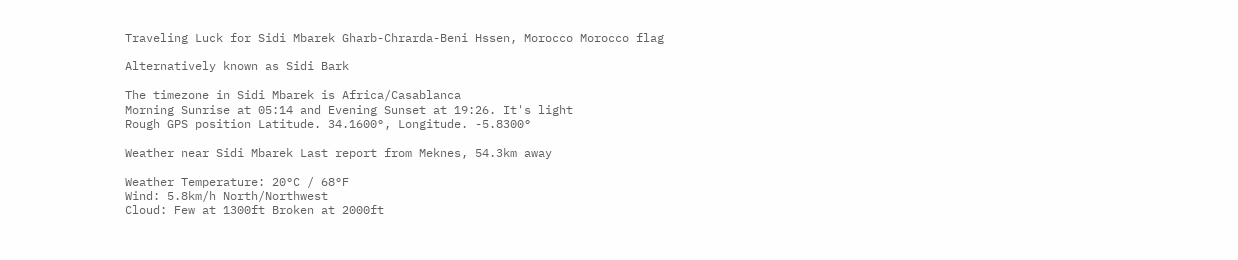Traveling Luck for Sidi Mbarek Gharb-Chrarda-Beni Hssen, Morocco Morocco flag

Alternatively known as Sidi Bark

The timezone in Sidi Mbarek is Africa/Casablanca
Morning Sunrise at 05:14 and Evening Sunset at 19:26. It's light
Rough GPS position Latitude. 34.1600°, Longitude. -5.8300°

Weather near Sidi Mbarek Last report from Meknes, 54.3km away

Weather Temperature: 20°C / 68°F
Wind: 5.8km/h North/Northwest
Cloud: Few at 1300ft Broken at 2000ft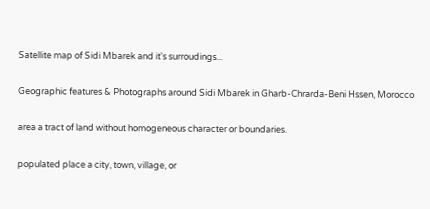Satellite map of Sidi Mbarek and it's surroudings...

Geographic features & Photographs around Sidi Mbarek in Gharb-Chrarda-Beni Hssen, Morocco

area a tract of land without homogeneous character or boundaries.

populated place a city, town, village, or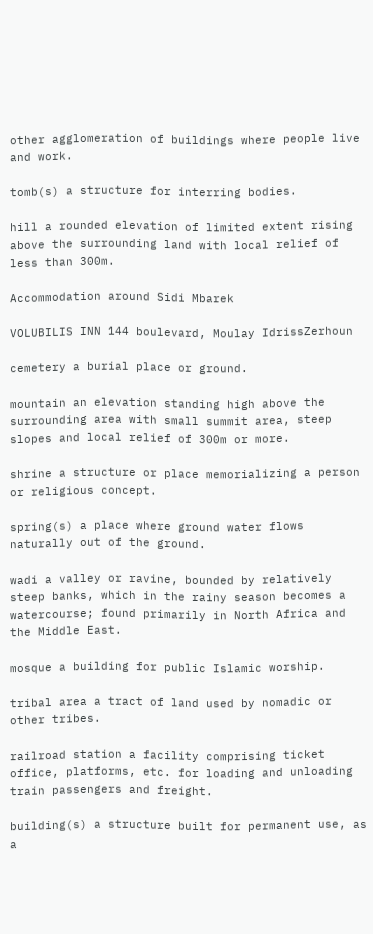other agglomeration of buildings where people live and work.

tomb(s) a structure for interring bodies.

hill a rounded elevation of limited extent rising above the surrounding land with local relief of less than 300m.

Accommodation around Sidi Mbarek

VOLUBILIS INN 144 boulevard, Moulay IdrissZerhoun

cemetery a burial place or ground.

mountain an elevation standing high above the surrounding area with small summit area, steep slopes and local relief of 300m or more.

shrine a structure or place memorializing a person or religious concept.

spring(s) a place where ground water flows naturally out of the ground.

wadi a valley or ravine, bounded by relatively steep banks, which in the rainy season becomes a watercourse; found primarily in North Africa and the Middle East.

mosque a building for public Islamic worship.

tribal area a tract of land used by nomadic or other tribes.

railroad station a facility comprising ticket office, platforms, etc. for loading and unloading train passengers and freight.

building(s) a structure built for permanent use, as a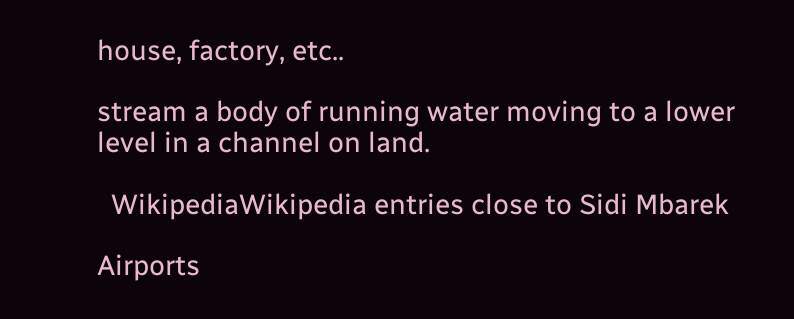house, factory, etc..

stream a body of running water moving to a lower level in a channel on land.

  WikipediaWikipedia entries close to Sidi Mbarek

Airports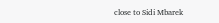close to Sidi Mbarek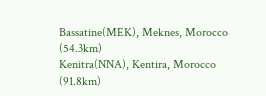Bassatine(MEK), Meknes, Morocco (54.3km)
Kenitra(NNA), Kentira, Morocco (91.8km)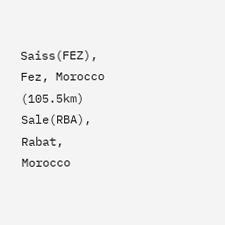Saiss(FEZ), Fez, Morocco (105.5km)
Sale(RBA), Rabat, Morocco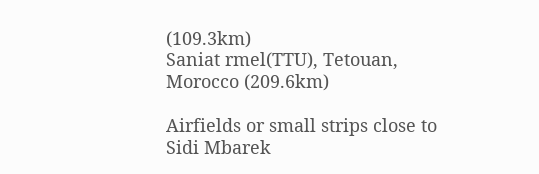(109.3km)
Saniat rmel(TTU), Tetouan, Morocco (209.6km)

Airfields or small strips close to Sidi Mbarek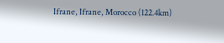Ifrane, Ifrane, Morocco (122.4km)